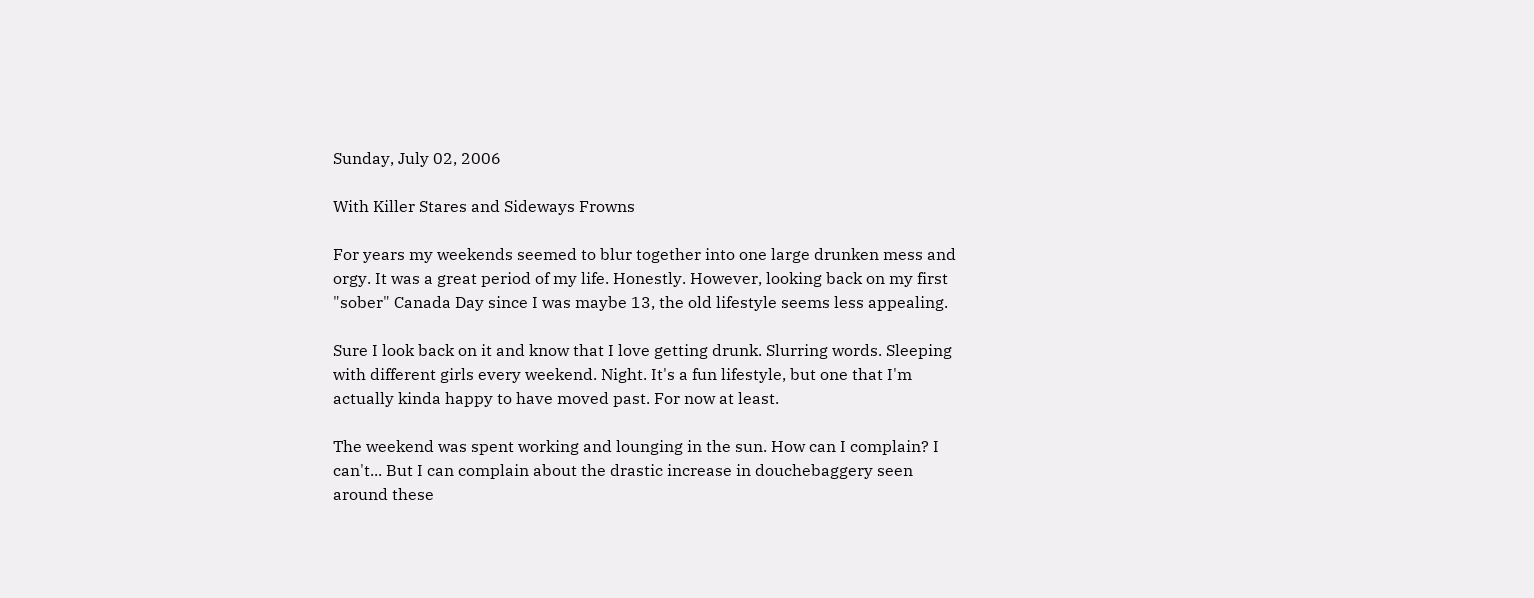Sunday, July 02, 2006

With Killer Stares and Sideways Frowns

For years my weekends seemed to blur together into one large drunken mess and orgy. It was a great period of my life. Honestly. However, looking back on my first "sober" Canada Day since I was maybe 13, the old lifestyle seems less appealing.

Sure I look back on it and know that I love getting drunk. Slurring words. Sleeping with different girls every weekend. Night. It's a fun lifestyle, but one that I'm actually kinda happy to have moved past. For now at least.

The weekend was spent working and lounging in the sun. How can I complain? I can't... But I can complain about the drastic increase in douchebaggery seen around these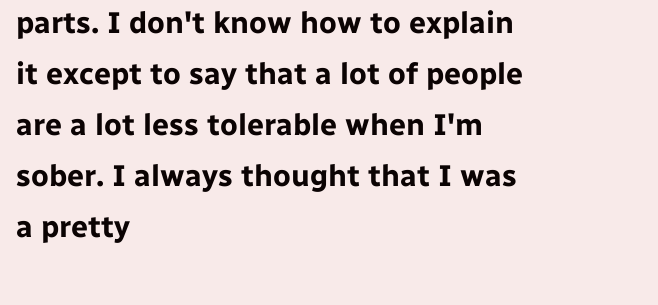parts. I don't know how to explain it except to say that a lot of people are a lot less tolerable when I'm sober. I always thought that I was a pretty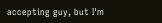accepting guy, but I'm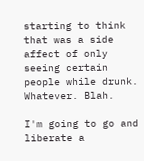starting to think that was a side affect of only seeing certain people while drunk. Whatever. Blah.

I'm going to go and liberate a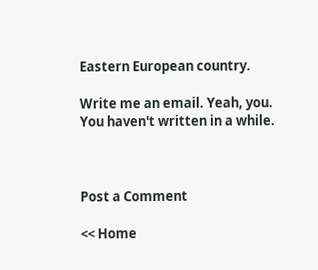Eastern European country.

Write me an email. Yeah, you. You haven't written in a while.



Post a Comment

<< Home